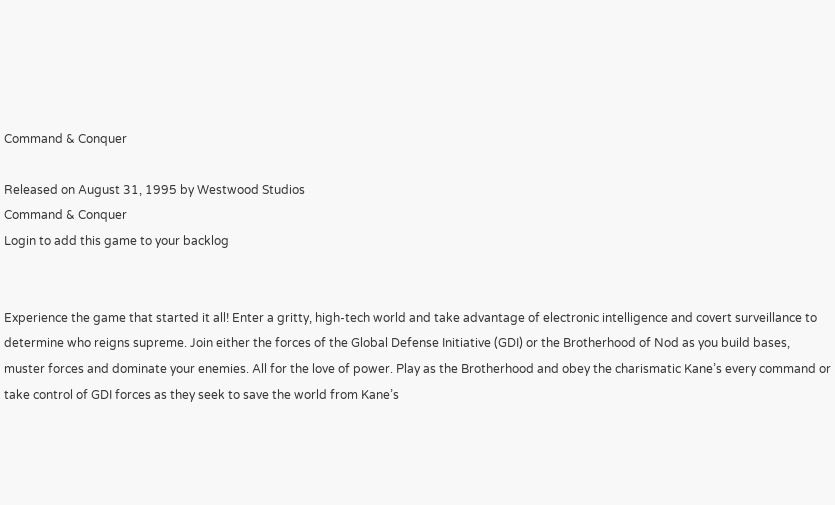Command & Conquer

Released on August 31, 1995 by Westwood Studios
Command & Conquer
Login to add this game to your backlog


Experience the game that started it all! Enter a gritty, high-tech world and take advantage of electronic intelligence and covert surveillance to determine who reigns supreme. Join either the forces of the Global Defense Initiative (GDI) or the Brotherhood of Nod as you build bases, muster forces and dominate your enemies. All for the love of power. Play as the Brotherhood and obey the charismatic Kane’s every command or take control of GDI forces as they seek to save the world from Kane’s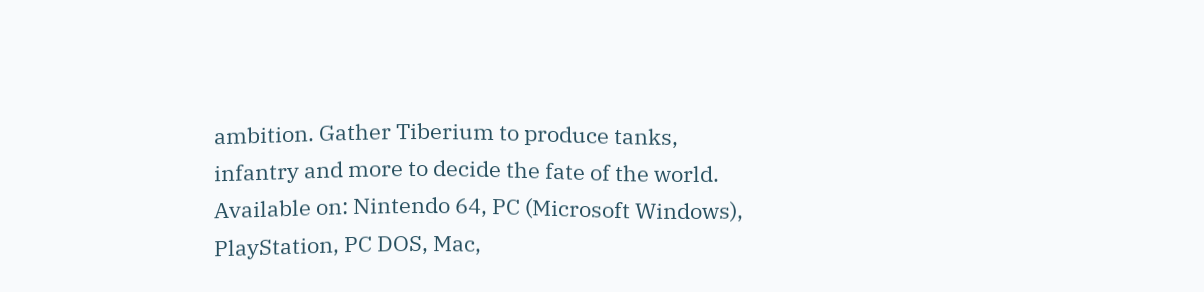ambition. Gather Tiberium to produce tanks, infantry and more to decide the fate of the world.
Available on: Nintendo 64, PC (Microsoft Windows), PlayStation, PC DOS, Mac,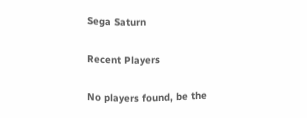Sega Saturn

Recent Players

No players found, be the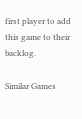first player to add this game to their backlog.

Similar Games